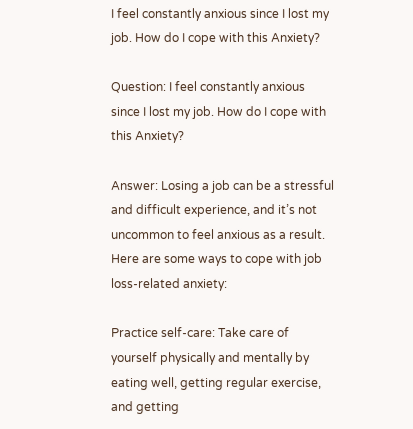I feel constantly anxious since I lost my job. How do I cope with this Anxiety?

Question: I feel constantly anxious since I lost my job. How do I cope with this Anxiety?

Answer: Losing a job can be a stressful and difficult experience, and it’s not uncommon to feel anxious as a result. Here are some ways to cope with job loss-related anxiety:

Practice self-care: Take care of yourself physically and mentally by eating well, getting regular exercise, and getting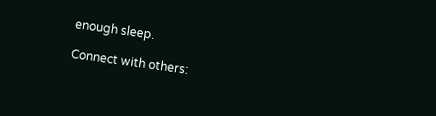enough sleep.

Connect with others: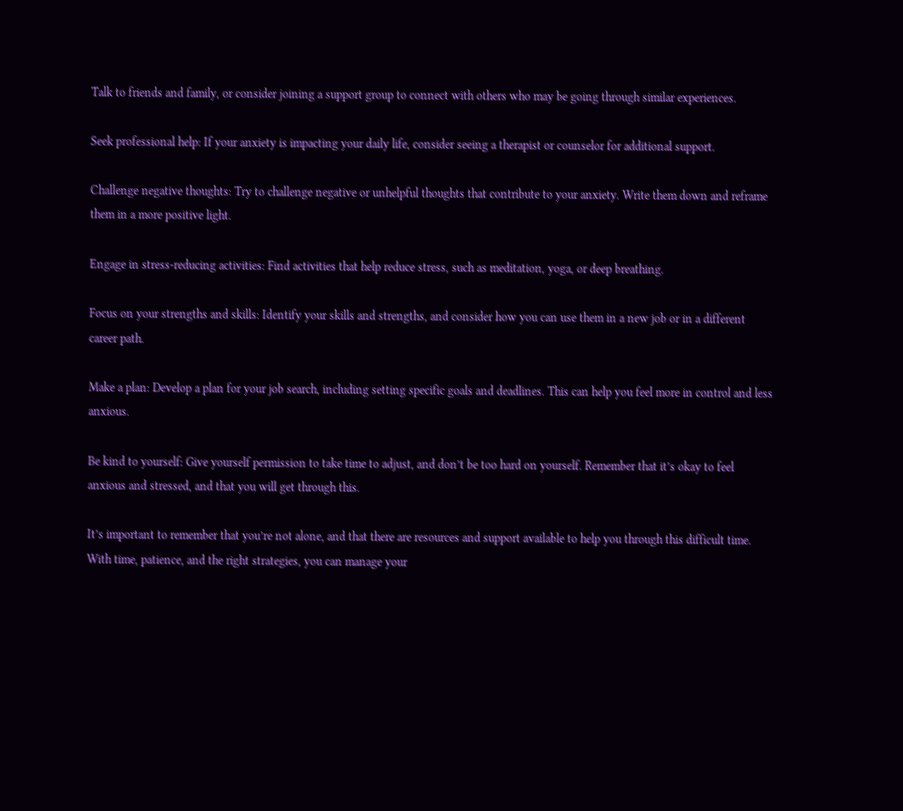Talk to friends and family, or consider joining a support group to connect with others who may be going through similar experiences.

Seek professional help: If your anxiety is impacting your daily life, consider seeing a therapist or counselor for additional support.

Challenge negative thoughts: Try to challenge negative or unhelpful thoughts that contribute to your anxiety. Write them down and reframe them in a more positive light.

Engage in stress-reducing activities: Find activities that help reduce stress, such as meditation, yoga, or deep breathing.

Focus on your strengths and skills: Identify your skills and strengths, and consider how you can use them in a new job or in a different career path.

Make a plan: Develop a plan for your job search, including setting specific goals and deadlines. This can help you feel more in control and less anxious.

Be kind to yourself: Give yourself permission to take time to adjust, and don’t be too hard on yourself. Remember that it’s okay to feel anxious and stressed, and that you will get through this.

It’s important to remember that you’re not alone, and that there are resources and support available to help you through this difficult time. With time, patience, and the right strategies, you can manage your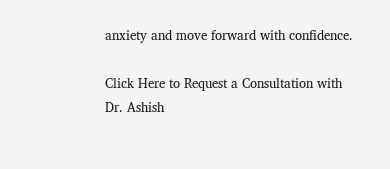anxiety and move forward with confidence.

Click Here to Request a Consultation with Dr. Ashish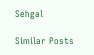Sehgal

Similar Posts